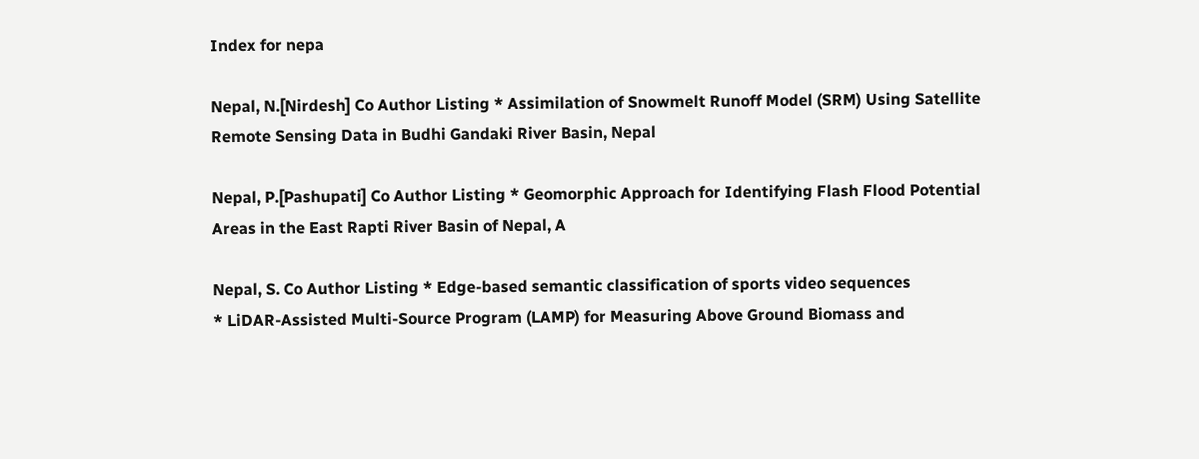Index for nepa

Nepal, N.[Nirdesh] Co Author Listing * Assimilation of Snowmelt Runoff Model (SRM) Using Satellite Remote Sensing Data in Budhi Gandaki River Basin, Nepal

Nepal, P.[Pashupati] Co Author Listing * Geomorphic Approach for Identifying Flash Flood Potential Areas in the East Rapti River Basin of Nepal, A

Nepal, S. Co Author Listing * Edge-based semantic classification of sports video sequences
* LiDAR-Assisted Multi-Source Program (LAMP) for Measuring Above Ground Biomass and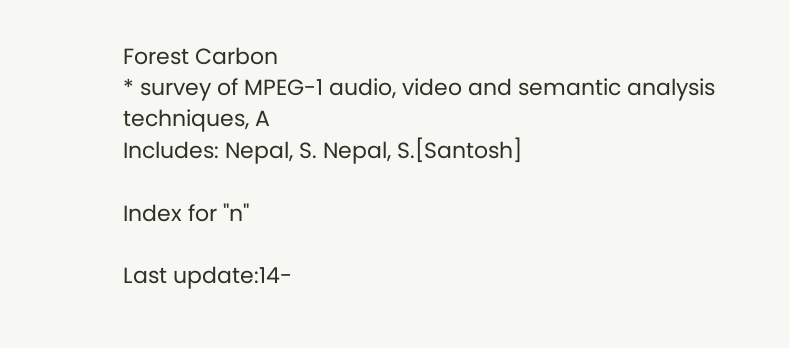Forest Carbon
* survey of MPEG-1 audio, video and semantic analysis techniques, A
Includes: Nepal, S. Nepal, S.[Santosh]

Index for "n"

Last update:14-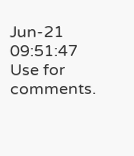Jun-21 09:51:47
Use for comments.